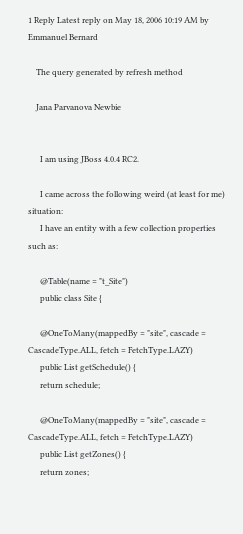1 Reply Latest reply on May 18, 2006 10:19 AM by Emmanuel Bernard

    The query generated by refresh method

    Jana Parvanova Newbie


      I am using JBoss 4.0.4 RC2.

      I came across the following weird (at least for me) situation:
      I have an entity with a few collection properties such as:

      @Table(name = "t_Site")
      public class Site {

      @OneToMany(mappedBy = "site", cascade = CascadeType.ALL, fetch = FetchType.LAZY)
      public List getSchedule() {
      return schedule;

      @OneToMany(mappedBy = "site", cascade = CascadeType.ALL, fetch = FetchType.LAZY)
      public List getZones() {
      return zones;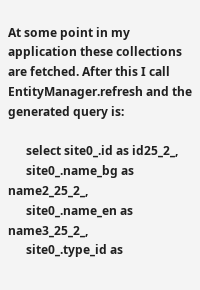At some point in my application these collections are fetched. After this I call EntityManager.refresh and the generated query is:

      select site0_.id as id25_2_,
      site0_.name_bg as name2_25_2_,
      site0_.name_en as name3_25_2_,
      site0_.type_id as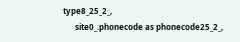type8_25_2_,
      site0_.phonecode as phonecode25_2_,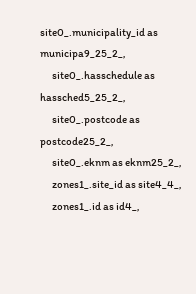site0_.municipality_id as municipa9_25_2_,
      site0_.hasschedule as hassched5_25_2_,
      site0_.postcode as postcode25_2_,
      site0_.eknm as eknm25_2_,
      zones1_.site_id as site4_4_,
      zones1_.id as id4_,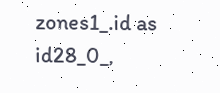zones1_.id as id28_0_,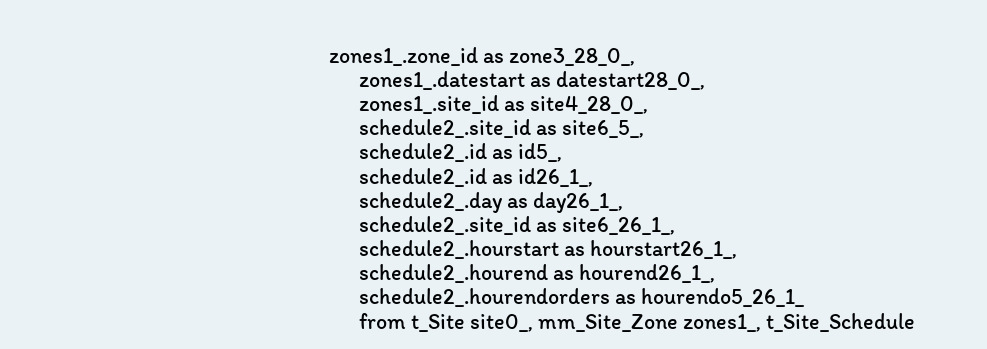zones1_.zone_id as zone3_28_0_,
      zones1_.datestart as datestart28_0_,
      zones1_.site_id as site4_28_0_,
      schedule2_.site_id as site6_5_,
      schedule2_.id as id5_,
      schedule2_.id as id26_1_,
      schedule2_.day as day26_1_,
      schedule2_.site_id as site6_26_1_,
      schedule2_.hourstart as hourstart26_1_,
      schedule2_.hourend as hourend26_1_,
      schedule2_.hourendorders as hourendo5_26_1_
      from t_Site site0_, mm_Site_Zone zones1_, t_Site_Schedule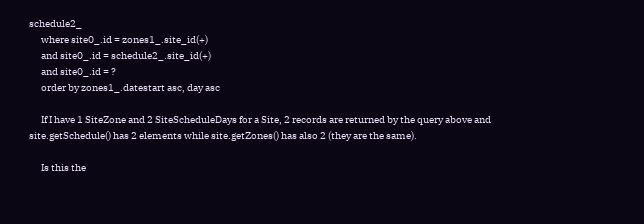schedule2_
      where site0_.id = zones1_.site_id(+)
      and site0_.id = schedule2_.site_id(+)
      and site0_.id = ?
      order by zones1_.datestart asc, day asc

      If I have 1 SiteZone and 2 SiteScheduleDays for a Site, 2 records are returned by the query above and site.getSchedule() has 2 elements while site.getZones() has also 2 (they are the same).

      Is this the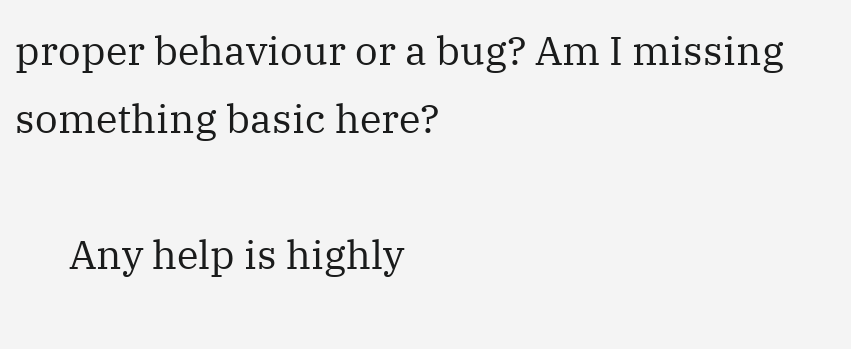proper behaviour or a bug? Am I missing something basic here?

      Any help is highly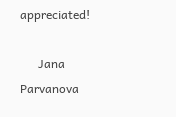appreciated!

      Jana Parvanova